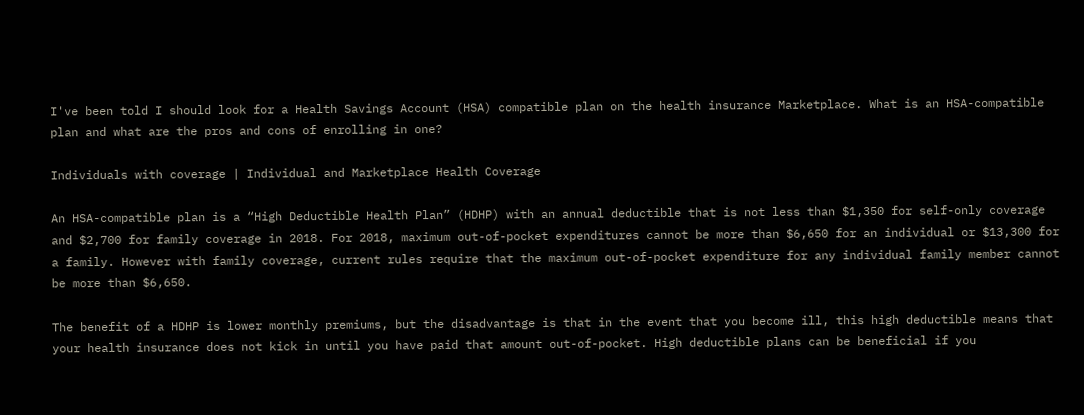I've been told I should look for a Health Savings Account (HSA) compatible plan on the health insurance Marketplace. What is an HSA-compatible plan and what are the pros and cons of enrolling in one?

Individuals with coverage | Individual and Marketplace Health Coverage

An HSA-compatible plan is a “High Deductible Health Plan” (HDHP) with an annual deductible that is not less than $1,350 for self-only coverage and $2,700 for family coverage in 2018. For 2018, maximum out-of-pocket expenditures cannot be more than $6,650 for an individual or $13,300 for a family. However with family coverage, current rules require that the maximum out-of-pocket expenditure for any individual family member cannot be more than $6,650.

The benefit of a HDHP is lower monthly premiums, but the disadvantage is that in the event that you become ill, this high deductible means that your health insurance does not kick in until you have paid that amount out-of-pocket. High deductible plans can be beneficial if you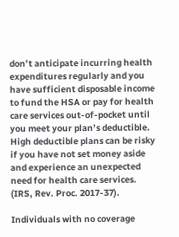don’t anticipate incurring health expenditures regularly and you have sufficient disposable income to fund the HSA or pay for health care services out-of-pocket until you meet your plan’s deductible. High deductible plans can be risky if you have not set money aside and experience an unexpected need for health care services. (IRS, Rev. Proc. 2017-37).

Individuals with no coverage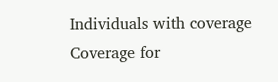Individuals with coverage
Coverage for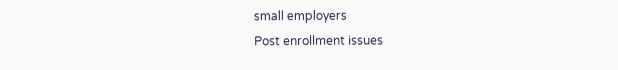small employers
Post enrollment issues